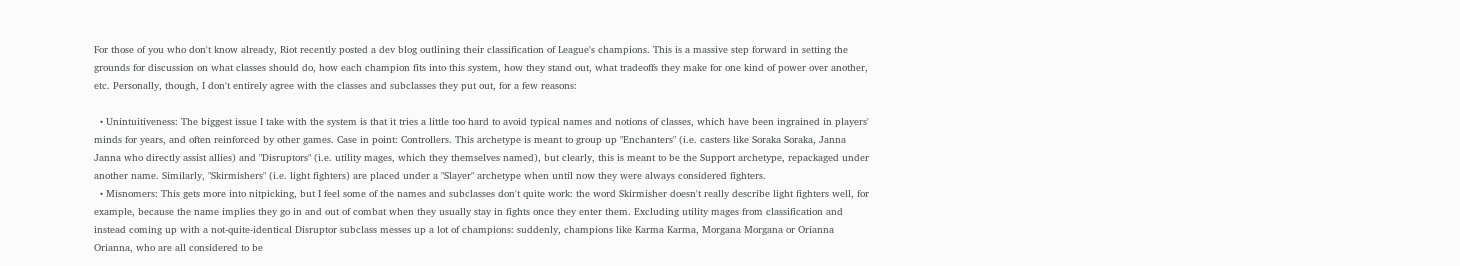For those of you who don't know already, Riot recently posted a dev blog outlining their classification of League's champions. This is a massive step forward in setting the grounds for discussion on what classes should do, how each champion fits into this system, how they stand out, what tradeoffs they make for one kind of power over another, etc. Personally, though, I don't entirely agree with the classes and subclasses they put out, for a few reasons:

  • Unintuitiveness: The biggest issue I take with the system is that it tries a little too hard to avoid typical names and notions of classes, which have been ingrained in players' minds for years, and often reinforced by other games. Case in point: Controllers. This archetype is meant to group up "Enchanters" (i.e. casters like Soraka Soraka, Janna Janna who directly assist allies) and "Disruptors" (i.e. utility mages, which they themselves named), but clearly, this is meant to be the Support archetype, repackaged under another name. Similarly, "Skirmishers" (i.e. light fighters) are placed under a "Slayer" archetype when until now they were always considered fighters.
  • Misnomers: This gets more into nitpicking, but I feel some of the names and subclasses don't quite work: the word Skirmisher doesn't really describe light fighters well, for example, because the name implies they go in and out of combat when they usually stay in fights once they enter them. Excluding utility mages from classification and instead coming up with a not-quite-identical Disruptor subclass messes up a lot of champions: suddenly, champions like Karma Karma, Morgana Morgana or Orianna Orianna, who are all considered to be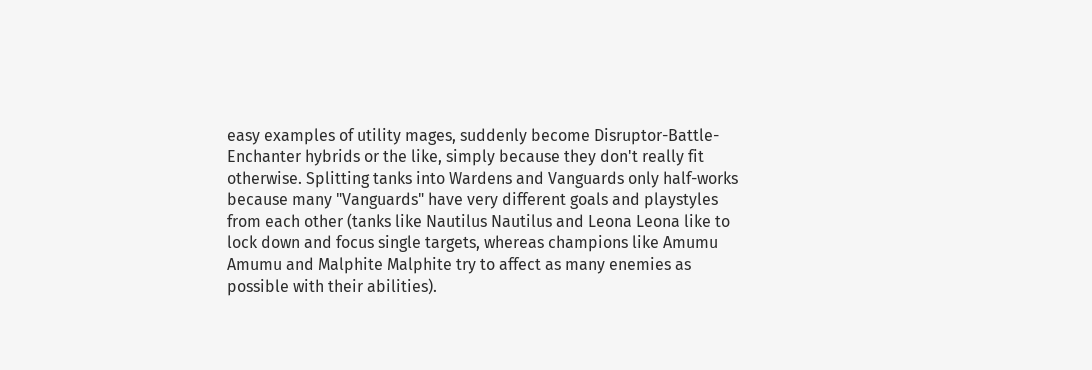easy examples of utility mages, suddenly become Disruptor-Battle-Enchanter hybrids or the like, simply because they don't really fit otherwise. Splitting tanks into Wardens and Vanguards only half-works because many "Vanguards" have very different goals and playstyles from each other (tanks like Nautilus Nautilus and Leona Leona like to lock down and focus single targets, whereas champions like Amumu Amumu and Malphite Malphite try to affect as many enemies as possible with their abilities).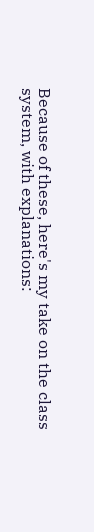Because of these, here's my take on the class system, with explanations: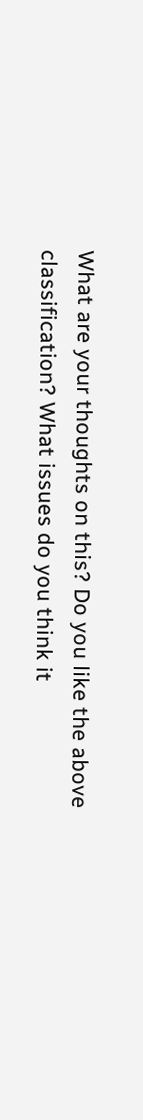What are your thoughts on this? Do you like the above classification? What issues do you think it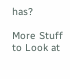has?

More Stuff to Look at